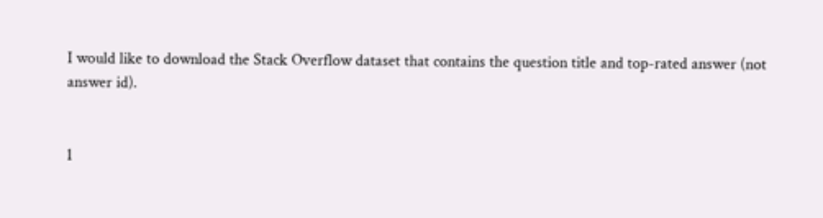I would like to download the Stack Overflow dataset that contains the question title and top-rated answer (not answer id).


1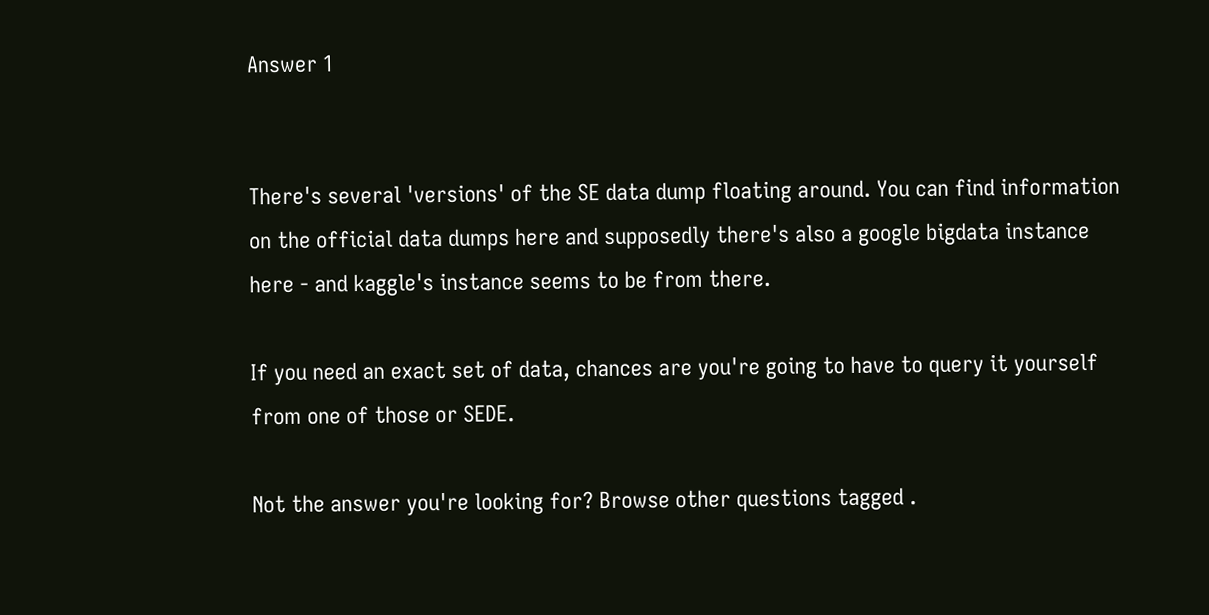Answer 1


There's several 'versions' of the SE data dump floating around. You can find information on the official data dumps here and supposedly there's also a google bigdata instance here - and kaggle's instance seems to be from there.

If you need an exact set of data, chances are you're going to have to query it yourself from one of those or SEDE.

Not the answer you're looking for? Browse other questions tagged .